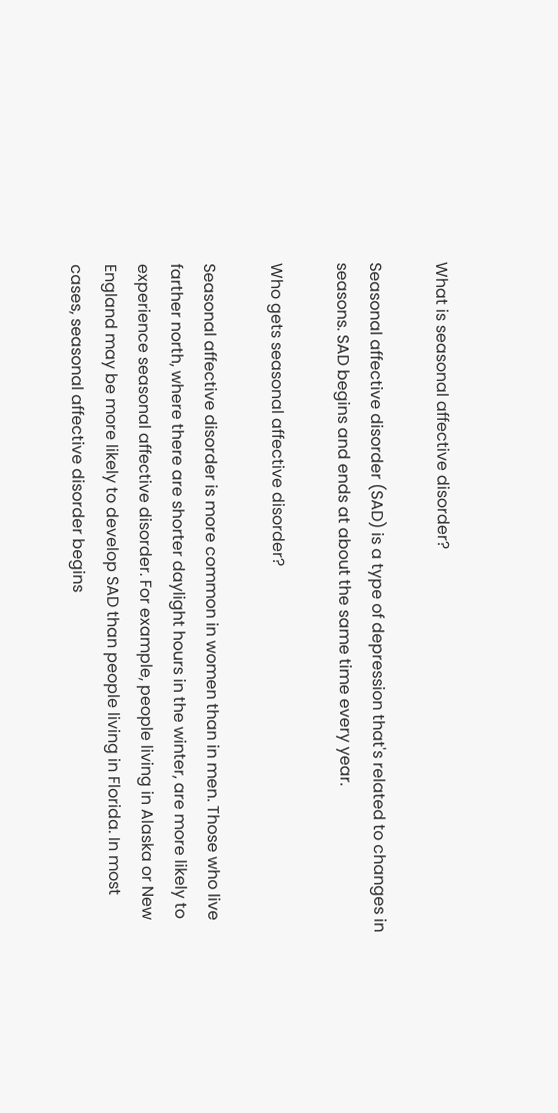What is seasonal affective disorder?

Seasonal affective disorder (SAD) is a type of depression that's related to changes in seasons. SAD begins and ends at about the same time every year.

Who gets seasonal affective disorder?

Seasonal affective disorder is more common in women than in men. Those who live farther north, where there are shorter daylight hours in the winter, are more likely to experience seasonal affective disorder. For example, people living in Alaska or New England may be more likely to develop SAD than people living in Florida. In most cases, seasonal affective disorder begins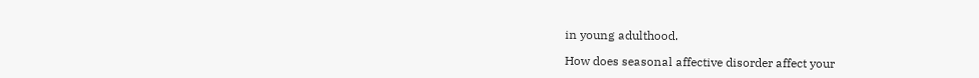in young adulthood.

How does seasonal affective disorder affect your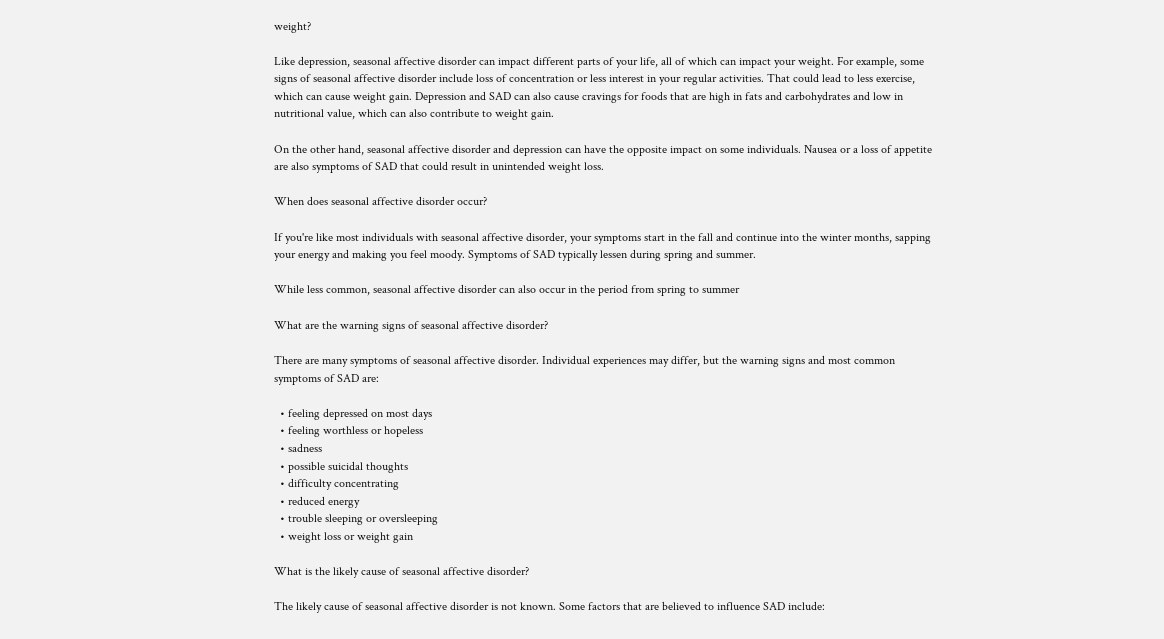weight?

Like depression, seasonal affective disorder can impact different parts of your life, all of which can impact your weight. For example, some signs of seasonal affective disorder include loss of concentration or less interest in your regular activities. That could lead to less exercise, which can cause weight gain. Depression and SAD can also cause cravings for foods that are high in fats and carbohydrates and low in nutritional value, which can also contribute to weight gain.

On the other hand, seasonal affective disorder and depression can have the opposite impact on some individuals. Nausea or a loss of appetite are also symptoms of SAD that could result in unintended weight loss.

When does seasonal affective disorder occur?

If you're like most individuals with seasonal affective disorder, your symptoms start in the fall and continue into the winter months, sapping your energy and making you feel moody. Symptoms of SAD typically lessen during spring and summer.

While less common, seasonal affective disorder can also occur in the period from spring to summer

What are the warning signs of seasonal affective disorder?

There are many symptoms of seasonal affective disorder. Individual experiences may differ, but the warning signs and most common symptoms of SAD are:

  • feeling depressed on most days
  • feeling worthless or hopeless
  • sadness
  • possible suicidal thoughts
  • difficulty concentrating
  • reduced energy
  • trouble sleeping or oversleeping
  • weight loss or weight gain

What is the likely cause of seasonal affective disorder?

The likely cause of seasonal affective disorder is not known. Some factors that are believed to influence SAD include: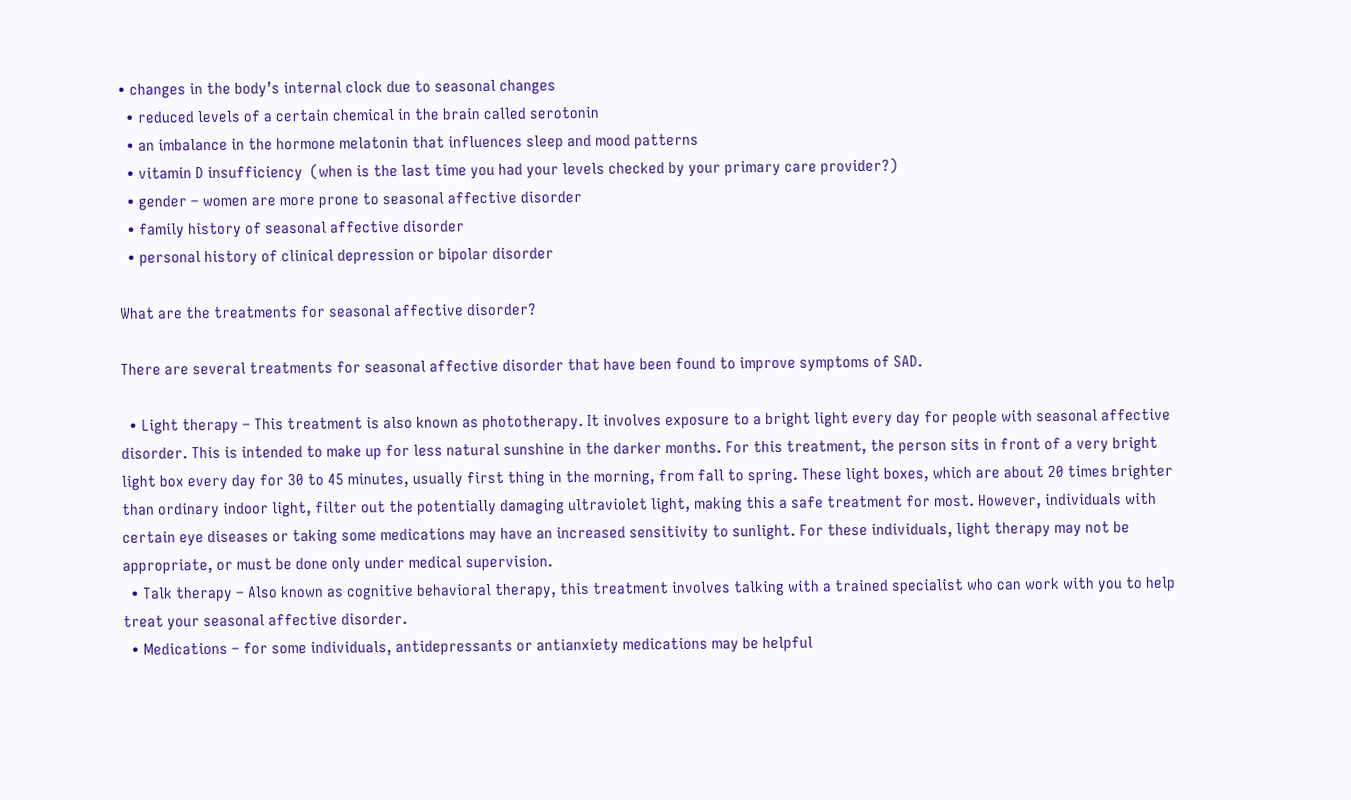• changes in the body’s internal clock due to seasonal changes
  • reduced levels of a certain chemical in the brain called serotonin
  • an imbalance in the hormone melatonin that influences sleep and mood patterns
  • vitamin D insufficiency  (when is the last time you had your levels checked by your primary care provider?)
  • gender – women are more prone to seasonal affective disorder
  • family history of seasonal affective disorder
  • personal history of clinical depression or bipolar disorder

What are the treatments for seasonal affective disorder?

There are several treatments for seasonal affective disorder that have been found to improve symptoms of SAD.

  • Light therapy – This treatment is also known as phototherapy. It involves exposure to a bright light every day for people with seasonal affective disorder. This is intended to make up for less natural sunshine in the darker months. For this treatment, the person sits in front of a very bright light box every day for 30 to 45 minutes, usually first thing in the morning, from fall to spring. These light boxes, which are about 20 times brighter than ordinary indoor light, filter out the potentially damaging ultraviolet light, making this a safe treatment for most. However, individuals with certain eye diseases or taking some medications may have an increased sensitivity to sunlight. For these individuals, light therapy may not be appropriate, or must be done only under medical supervision.
  • Talk therapy – Also known as cognitive behavioral therapy, this treatment involves talking with a trained specialist who can work with you to help treat your seasonal affective disorder.
  • Medications – for some individuals, antidepressants or antianxiety medications may be helpful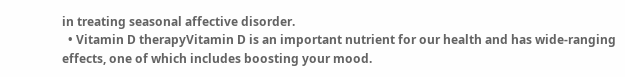in treating seasonal affective disorder.
  • Vitamin D therapyVitamin D is an important nutrient for our health and has wide-ranging effects, one of which includes boosting your mood.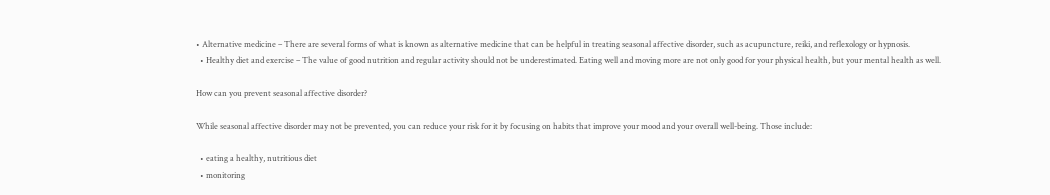• Alternative medicine – There are several forms of what is known as alternative medicine that can be helpful in treating seasonal affective disorder, such as acupuncture, reiki, and reflexology or hypnosis.
  • Healthy diet and exercise – The value of good nutrition and regular activity should not be underestimated. Eating well and moving more are not only good for your physical health, but your mental health as well.

How can you prevent seasonal affective disorder?

While seasonal affective disorder may not be prevented, you can reduce your risk for it by focusing on habits that improve your mood and your overall well-being. Those include:

  • eating a healthy, nutritious diet
  • monitoring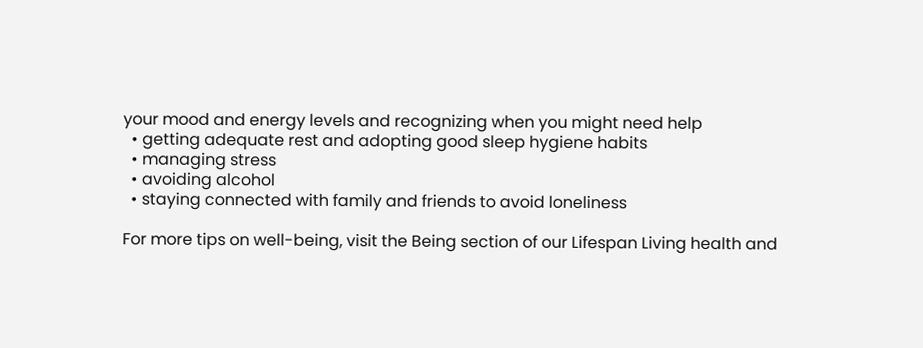your mood and energy levels and recognizing when you might need help
  • getting adequate rest and adopting good sleep hygiene habits
  • managing stress
  • avoiding alcohol
  • staying connected with family and friends to avoid loneliness

For more tips on well-being, visit the Being section of our Lifespan Living health and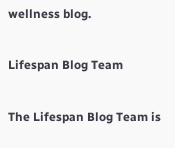wellness blog.

Lifespan Blog Team

The Lifespan Blog Team is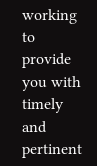working to provide you with timely and pertinent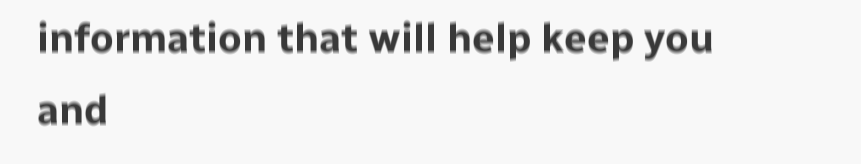information that will help keep you and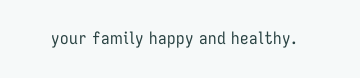your family happy and healthy.